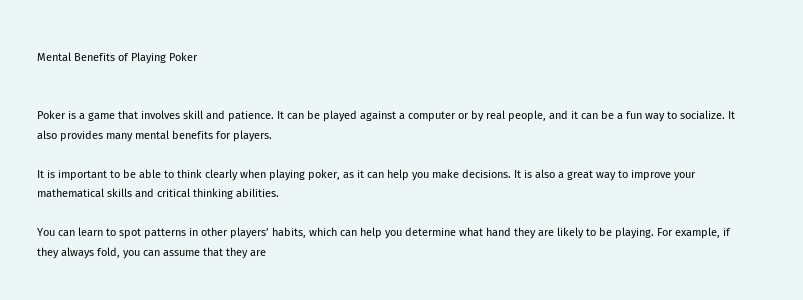Mental Benefits of Playing Poker


Poker is a game that involves skill and patience. It can be played against a computer or by real people, and it can be a fun way to socialize. It also provides many mental benefits for players.

It is important to be able to think clearly when playing poker, as it can help you make decisions. It is also a great way to improve your mathematical skills and critical thinking abilities.

You can learn to spot patterns in other players’ habits, which can help you determine what hand they are likely to be playing. For example, if they always fold, you can assume that they are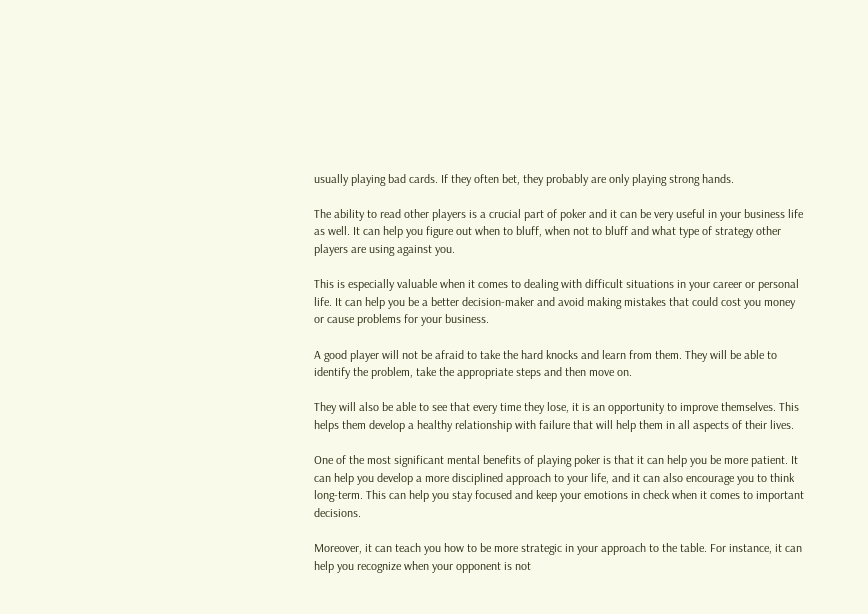usually playing bad cards. If they often bet, they probably are only playing strong hands.

The ability to read other players is a crucial part of poker and it can be very useful in your business life as well. It can help you figure out when to bluff, when not to bluff and what type of strategy other players are using against you.

This is especially valuable when it comes to dealing with difficult situations in your career or personal life. It can help you be a better decision-maker and avoid making mistakes that could cost you money or cause problems for your business.

A good player will not be afraid to take the hard knocks and learn from them. They will be able to identify the problem, take the appropriate steps and then move on.

They will also be able to see that every time they lose, it is an opportunity to improve themselves. This helps them develop a healthy relationship with failure that will help them in all aspects of their lives.

One of the most significant mental benefits of playing poker is that it can help you be more patient. It can help you develop a more disciplined approach to your life, and it can also encourage you to think long-term. This can help you stay focused and keep your emotions in check when it comes to important decisions.

Moreover, it can teach you how to be more strategic in your approach to the table. For instance, it can help you recognize when your opponent is not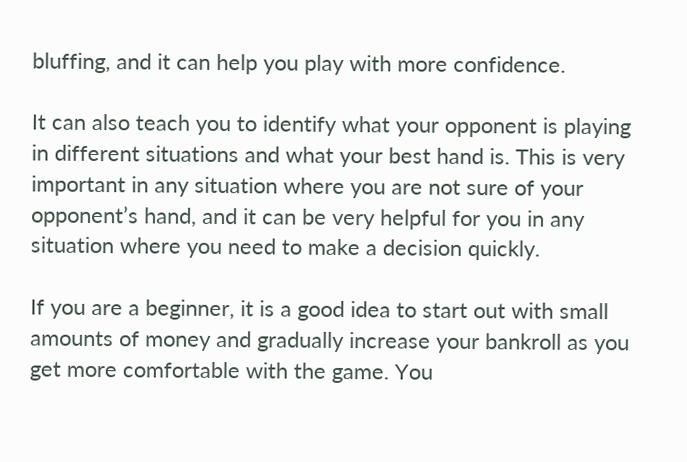bluffing, and it can help you play with more confidence.

It can also teach you to identify what your opponent is playing in different situations and what your best hand is. This is very important in any situation where you are not sure of your opponent’s hand, and it can be very helpful for you in any situation where you need to make a decision quickly.

If you are a beginner, it is a good idea to start out with small amounts of money and gradually increase your bankroll as you get more comfortable with the game. You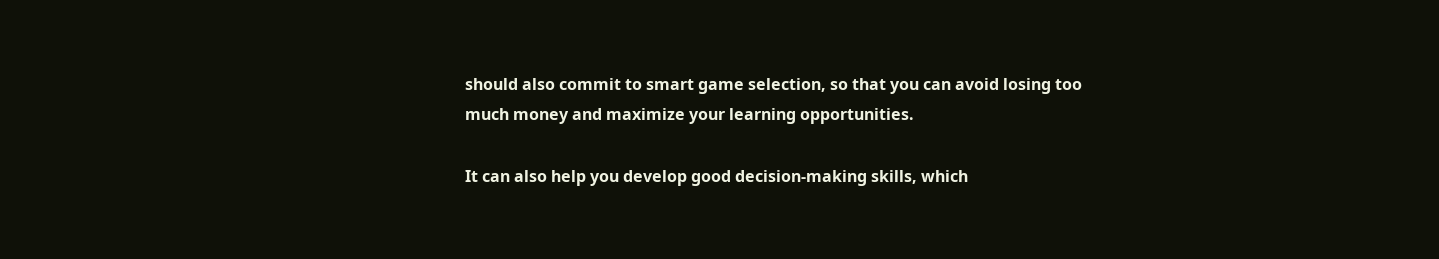should also commit to smart game selection, so that you can avoid losing too much money and maximize your learning opportunities.

It can also help you develop good decision-making skills, which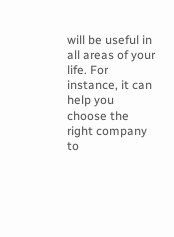will be useful in all areas of your life. For instance, it can help you choose the right company to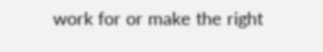work for or make the right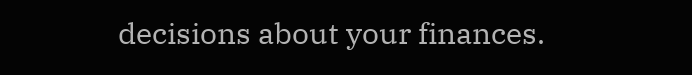decisions about your finances.